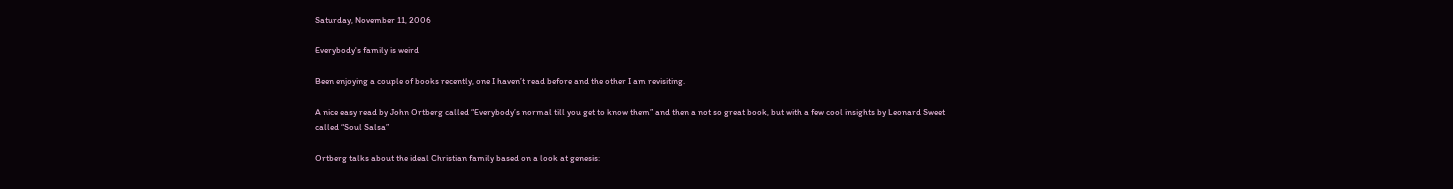Saturday, November 11, 2006

Everybody's family is weird

Been enjoying a couple of books recently, one I haven’t read before and the other I am revisiting.

A nice easy read by John Ortberg called “Everybody’s normal till you get to know them” and then a not so great book, but with a few cool insights by Leonard Sweet called “Soul Salsa”

Ortberg talks about the ideal Christian family based on a look at genesis: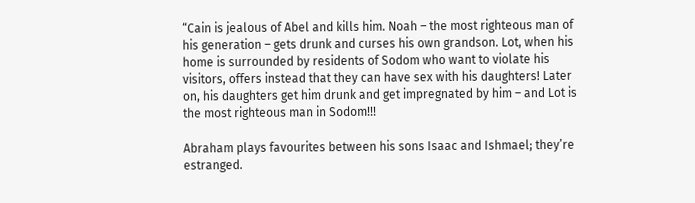“Cain is jealous of Abel and kills him. Noah – the most righteous man of his generation – gets drunk and curses his own grandson. Lot, when his home is surrounded by residents of Sodom who want to violate his visitors, offers instead that they can have sex with his daughters! Later on, his daughters get him drunk and get impregnated by him – and Lot is the most righteous man in Sodom!!!

Abraham plays favourites between his sons Isaac and Ishmael; they’re estranged.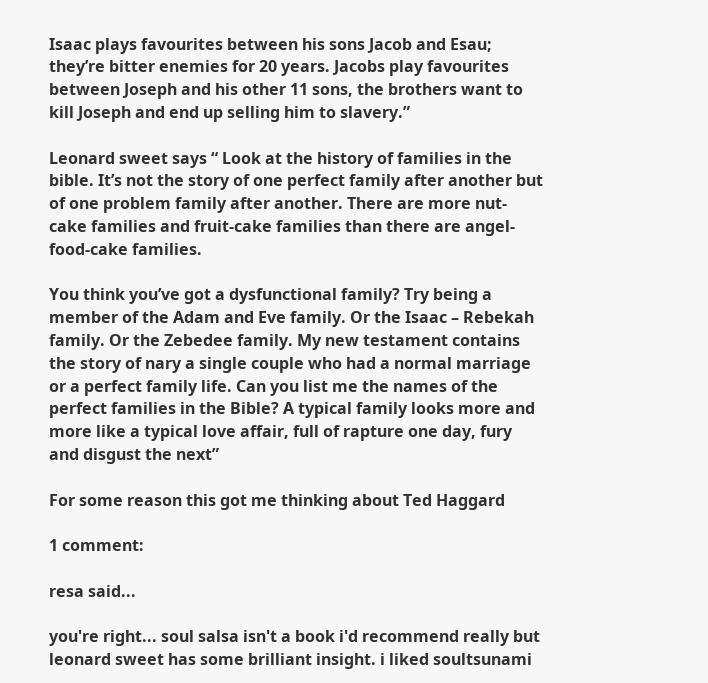Isaac plays favourites between his sons Jacob and Esau; they’re bitter enemies for 20 years. Jacobs play favourites between Joseph and his other 11 sons, the brothers want to kill Joseph and end up selling him to slavery.”

Leonard sweet says “ Look at the history of families in the bible. It’s not the story of one perfect family after another but of one problem family after another. There are more nut-cake families and fruit-cake families than there are angel-food-cake families.

You think you’ve got a dysfunctional family? Try being a member of the Adam and Eve family. Or the Isaac – Rebekah family. Or the Zebedee family. My new testament contains the story of nary a single couple who had a normal marriage or a perfect family life. Can you list me the names of the perfect families in the Bible? A typical family looks more and more like a typical love affair, full of rapture one day, fury and disgust the next”

For some reason this got me thinking about Ted Haggard

1 comment:

resa said...

you're right... soul salsa isn't a book i'd recommend really but leonard sweet has some brilliant insight. i liked soultsunami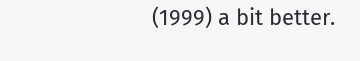(1999) a bit better.